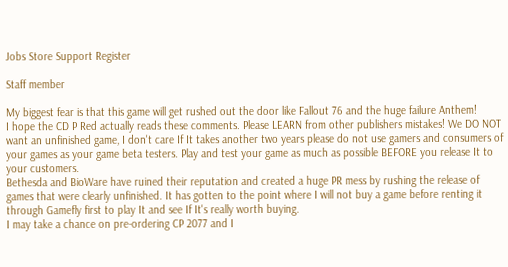Jobs Store Support Register

Staff member

My biggest fear is that this game will get rushed out the door like Fallout 76 and the huge failure Anthem!
I hope the CD P Red actually reads these comments. Please LEARN from other publishers mistakes! We DO NOT want an unfinished game, I don't care If It takes another two years please do not use gamers and consumers of your games as your game beta testers. Play and test your game as much as possible BEFORE you release It to your customers.
Bethesda and BioWare have ruined their reputation and created a huge PR mess by rushing the release of games that were clearly unfinished. It has gotten to the point where I will not buy a game before renting it through Gamefly first to play It and see If It's really worth buying.
I may take a chance on pre-ordering CP 2077 and I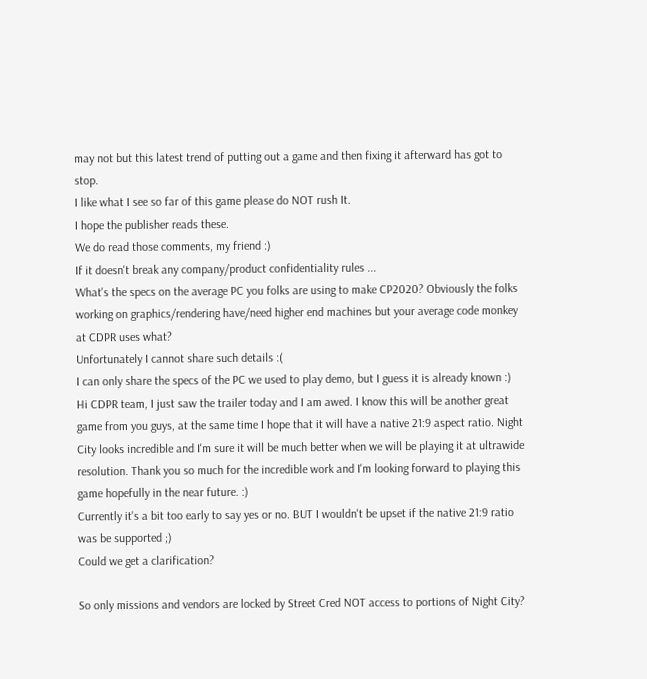may not but this latest trend of putting out a game and then fixing it afterward has got to stop.
I like what I see so far of this game please do NOT rush It.
I hope the publisher reads these.
We do read those comments, my friend :)
If it doesn't break any company/product confidentiality rules ...
What's the specs on the average PC you folks are using to make CP2020? Obviously the folks working on graphics/rendering have/need higher end machines but your average code monkey at CDPR uses what?
Unfortunately I cannot share such details :(
I can only share the specs of the PC we used to play demo, but I guess it is already known :)
Hi CDPR team, I just saw the trailer today and I am awed. I know this will be another great game from you guys, at the same time I hope that it will have a native 21:9 aspect ratio. Night City looks incredible and I'm sure it will be much better when we will be playing it at ultrawide resolution. Thank you so much for the incredible work and I'm looking forward to playing this game hopefully in the near future. :)
Currently it's a bit too early to say yes or no. BUT I wouldn't be upset if the native 21:9 ratio was be supported ;)
Could we get a clarification?

So only missions and vendors are locked by Street Cred NOT access to portions of Night City?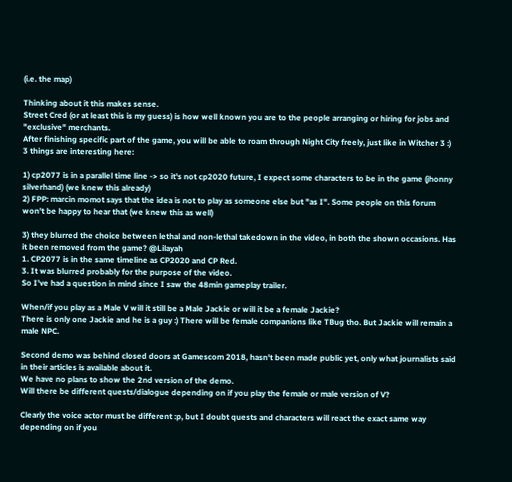(i.e. the map)

Thinking about it this makes sense.
Street Cred (or at least this is my guess) is how well known you are to the people arranging or hiring for jobs and "exclusive" merchants.
After finishing specific part of the game, you will be able to roam through Night City freely, just like in Witcher 3 :)
3 things are interesting here:

1) cp2077 is in a parallel time line -> so it's not cp2020 future, I expect some characters to be in the game (jhonny silverhand) (we knew this already)
2) FPP: marcin momot says that the idea is not to play as someone else but "as I". Some people on this forum won't be happy to hear that (we knew this as well)

3) they blurred the choice between lethal and non-lethal takedown in the video, in both the shown occasions. Has it been removed from the game? @Lilayah
1. CP2077 is in the same timeline as CP2020 and CP Red.
3. It was blurred probably for the purpose of the video.
So I've had a question in mind since I saw the 48min gameplay trailer.

When/if you play as a Male V will it still be a Male Jackie or will it be a female Jackie?
There is only one Jackie and he is a guy :) There will be female companions like TBug tho. But Jackie will remain a male NPC.

Second demo was behind closed doors at Gamescom 2018, hasn't been made public yet, only what journalists said in their articles is available about it.
We have no plans to show the 2nd version of the demo.
Will there be different quests/dialogue depending on if you play the female or male version of V?

Clearly the voice actor must be different :p, but I doubt quests and characters will react the exact same way depending on if you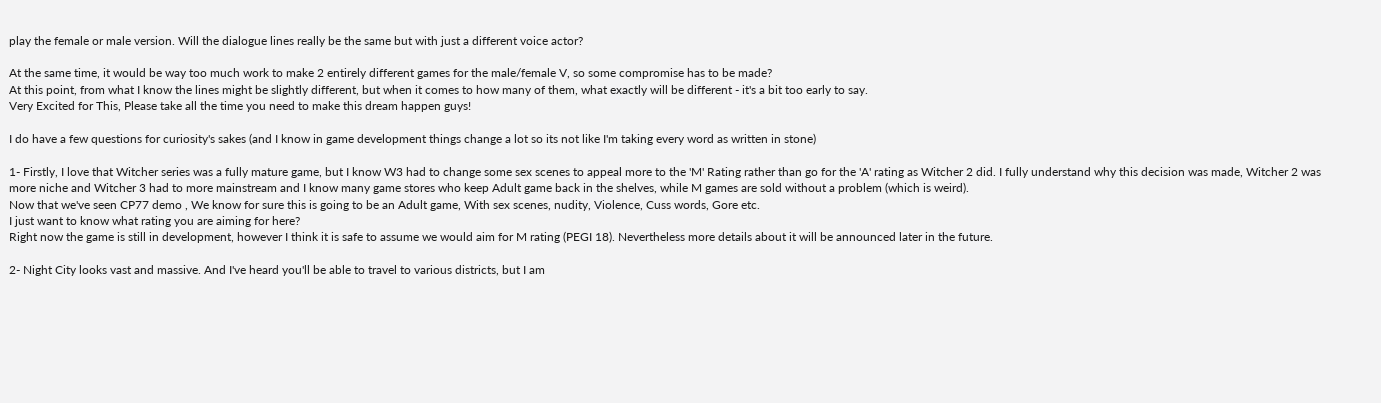play the female or male version. Will the dialogue lines really be the same but with just a different voice actor?

At the same time, it would be way too much work to make 2 entirely different games for the male/female V, so some compromise has to be made?
At this point, from what I know the lines might be slightly different, but when it comes to how many of them, what exactly will be different - it's a bit too early to say.
Very Excited for This, Please take all the time you need to make this dream happen guys!

I do have a few questions for curiosity's sakes (and I know in game development things change a lot so its not like I'm taking every word as written in stone)

1- Firstly, I love that Witcher series was a fully mature game, but I know W3 had to change some sex scenes to appeal more to the 'M' Rating rather than go for the 'A' rating as Witcher 2 did. I fully understand why this decision was made, Witcher 2 was more niche and Witcher 3 had to more mainstream and I know many game stores who keep Adult game back in the shelves, while M games are sold without a problem (which is weird).
Now that we've seen CP77 demo , We know for sure this is going to be an Adult game, With sex scenes, nudity, Violence, Cuss words, Gore etc.
I just want to know what rating you are aiming for here?
Right now the game is still in development, however I think it is safe to assume we would aim for M rating (PEGI 18). Nevertheless more details about it will be announced later in the future.

2- Night City looks vast and massive. And I've heard you'll be able to travel to various districts, but I am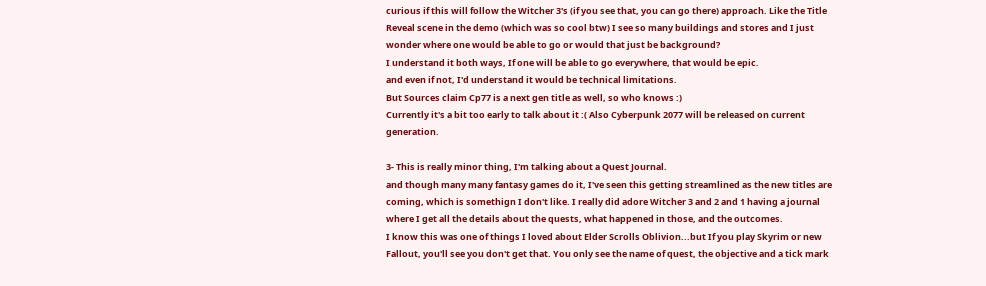curious if this will follow the Witcher 3's (if you see that, you can go there) approach. Like the Title Reveal scene in the demo (which was so cool btw) I see so many buildings and stores and I just wonder where one would be able to go or would that just be background?
I understand it both ways, If one will be able to go everywhere, that would be epic.
and even if not, I'd understand it would be technical limitations.
But Sources claim Cp77 is a next gen title as well, so who knows :)
Currently it's a bit too early to talk about it :( Also Cyberpunk 2077 will be released on current generation.

3- This is really minor thing, I'm talking about a Quest Journal.
and though many many fantasy games do it, I've seen this getting streamlined as the new titles are coming, which is somethign I don't like. I really did adore Witcher 3 and 2 and 1 having a journal where I get all the details about the quests, what happened in those, and the outcomes.
I know this was one of things I loved about Elder Scrolls Oblivion...but If you play Skyrim or new Fallout, you'll see you don't get that. You only see the name of quest, the objective and a tick mark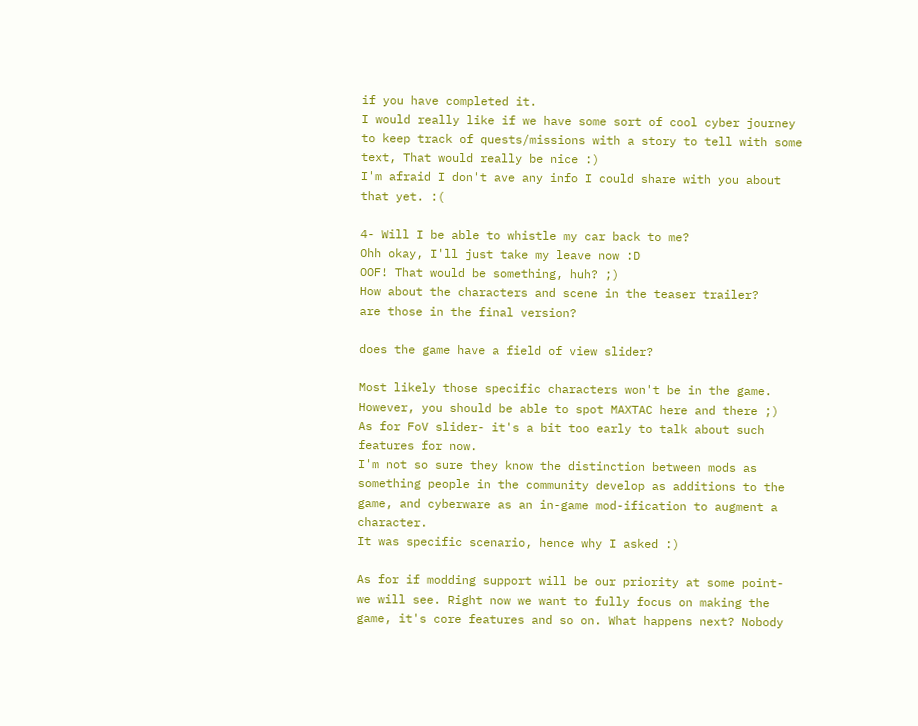if you have completed it.
I would really like if we have some sort of cool cyber journey to keep track of quests/missions with a story to tell with some text, That would really be nice :)
I'm afraid I don't ave any info I could share with you about that yet. :(

4- Will I be able to whistle my car back to me?
Ohh okay, I'll just take my leave now :D
OOF! That would be something, huh? ;)
How about the characters and scene in the teaser trailer?
are those in the final version?

does the game have a field of view slider?

Most likely those specific characters won't be in the game. However, you should be able to spot MAXTAC here and there ;)
As for FoV slider- it's a bit too early to talk about such features for now.
I'm not so sure they know the distinction between mods as something people in the community develop as additions to the game, and cyberware as an in-game mod-ification to augment a character.
It was specific scenario, hence why I asked :)

As for if modding support will be our priority at some point- we will see. Right now we want to fully focus on making the game, it's core features and so on. What happens next? Nobody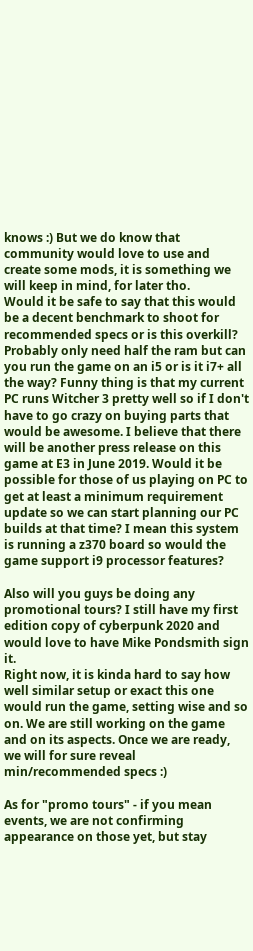knows :) But we do know that community would love to use and create some mods, it is something we will keep in mind, for later tho.
Would it be safe to say that this would be a decent benchmark to shoot for recommended specs or is this overkill? Probably only need half the ram but can you run the game on an i5 or is it i7+ all the way? Funny thing is that my current PC runs Witcher 3 pretty well so if I don't have to go crazy on buying parts that would be awesome. I believe that there will be another press release on this game at E3 in June 2019. Would it be possible for those of us playing on PC to get at least a minimum requirement update so we can start planning our PC builds at that time? I mean this system is running a z370 board so would the game support i9 processor features?

Also will you guys be doing any promotional tours? I still have my first edition copy of cyberpunk 2020 and would love to have Mike Pondsmith sign it.
Right now, it is kinda hard to say how well similar setup or exact this one would run the game, setting wise and so on. We are still working on the game and on its aspects. Once we are ready, we will for sure reveal min/recommended specs :)

As for "promo tours" - if you mean events, we are not confirming appearance on those yet, but stay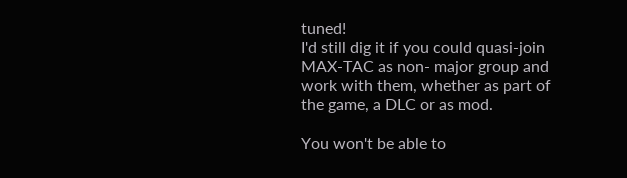tuned!
I'd still dig it if you could quasi-join MAX-TAC as non- major group and work with them, whether as part of the game, a DLC or as mod.

You won't be able to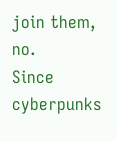join them, no.
Since cyberpunks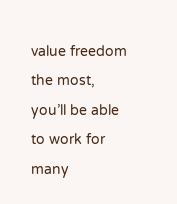value freedom the most, you’ll be able to work for many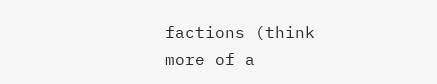factions (think more of a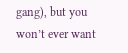gang), but you won’t ever want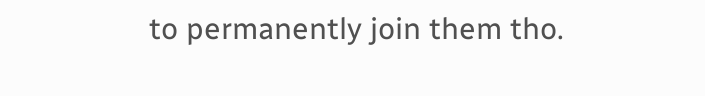to permanently join them tho.